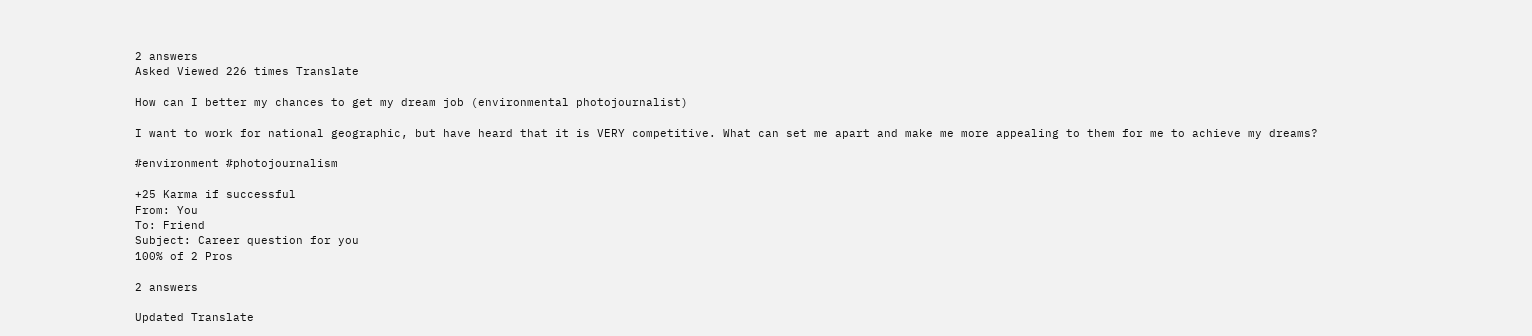2 answers
Asked Viewed 226 times Translate

How can I better my chances to get my dream job (environmental photojournalist)

I want to work for national geographic, but have heard that it is VERY competitive. What can set me apart and make me more appealing to them for me to achieve my dreams?

#environment #photojournalism

+25 Karma if successful
From: You
To: Friend
Subject: Career question for you
100% of 2 Pros

2 answers

Updated Translate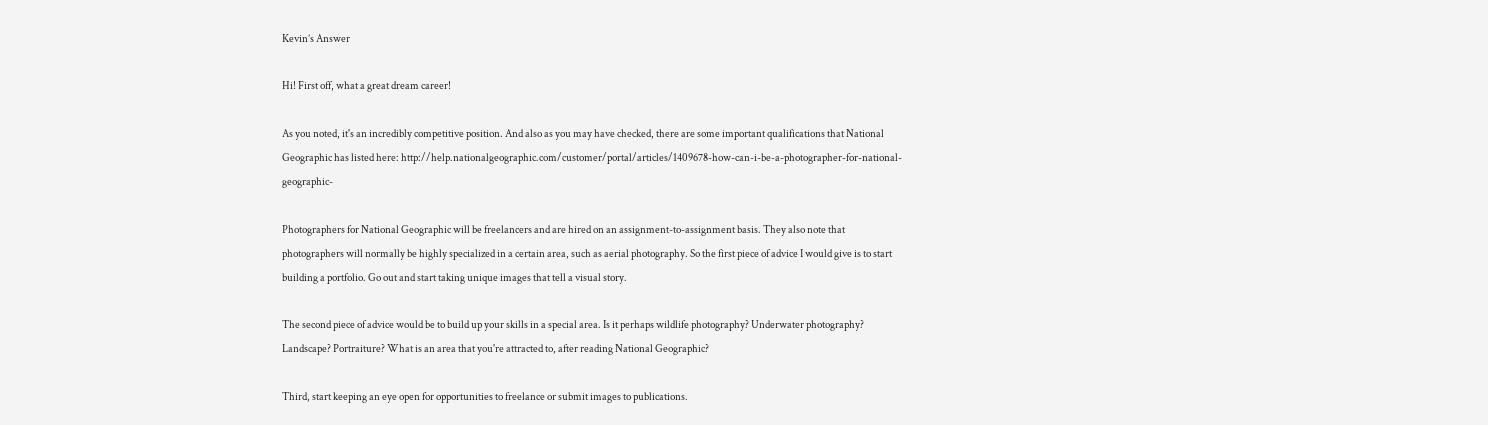Kevin’s Answer

Hi! First off, what a great dream career!

As you noted, it's an incredibly competitive position. And also as you may have checked, there are some important qualifications that National Geographic has listed here: http://help.nationalgeographic.com/customer/portal/articles/1409678-how-can-i-be-a-photographer-for-national-geographic-

Photographers for National Geographic will be freelancers and are hired on an assignment-to-assignment basis. They also note that photographers will normally be highly specialized in a certain area, such as aerial photography. So the first piece of advice I would give is to start building a portfolio. Go out and start taking unique images that tell a visual story.

The second piece of advice would be to build up your skills in a special area. Is it perhaps wildlife photography? Underwater photography? Landscape? Portraiture? What is an area that you're attracted to, after reading National Geographic?

Third, start keeping an eye open for opportunities to freelance or submit images to publications.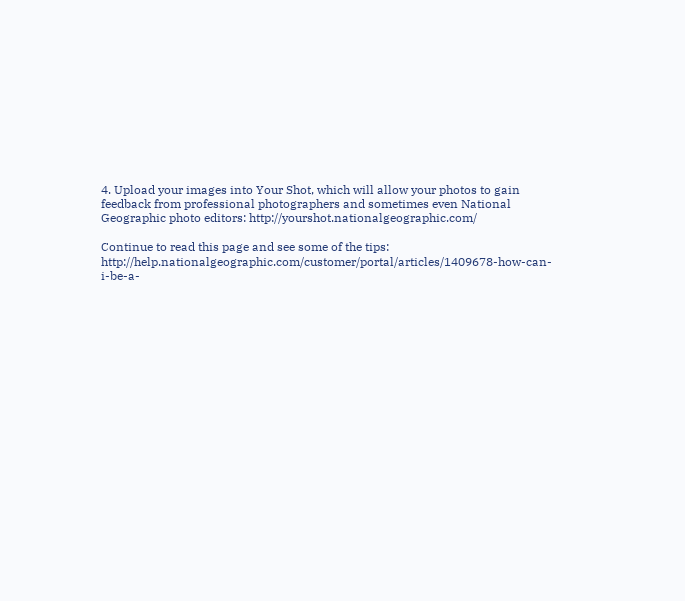4. Upload your images into Your Shot, which will allow your photos to gain feedback from professional photographers and sometimes even National Geographic photo editors: http://yourshot.nationalgeographic.com/

Continue to read this page and see some of the tips: http://help.nationalgeographic.com/customer/portal/articles/1409678-how-can-i-be-a-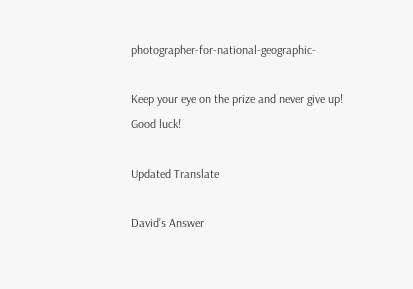photographer-for-national-geographic-

Keep your eye on the prize and never give up! Good luck!

Updated Translate

David’s Answer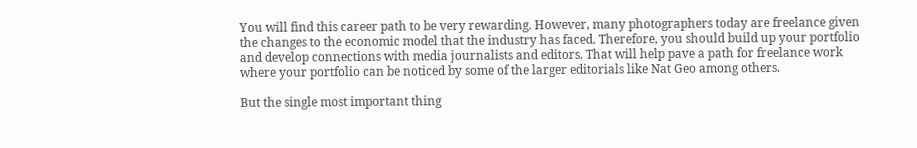You will find this career path to be very rewarding. However, many photographers today are freelance given the changes to the economic model that the industry has faced. Therefore, you should build up your portfolio and develop connections with media journalists and editors. That will help pave a path for freelance work where your portfolio can be noticed by some of the larger editorials like Nat Geo among others.

But the single most important thing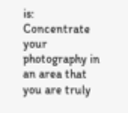is: Concentrate your photography in an area that you are truly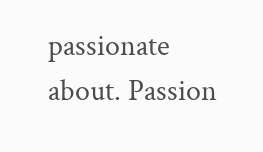passionate about. Passion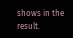shows in the result.